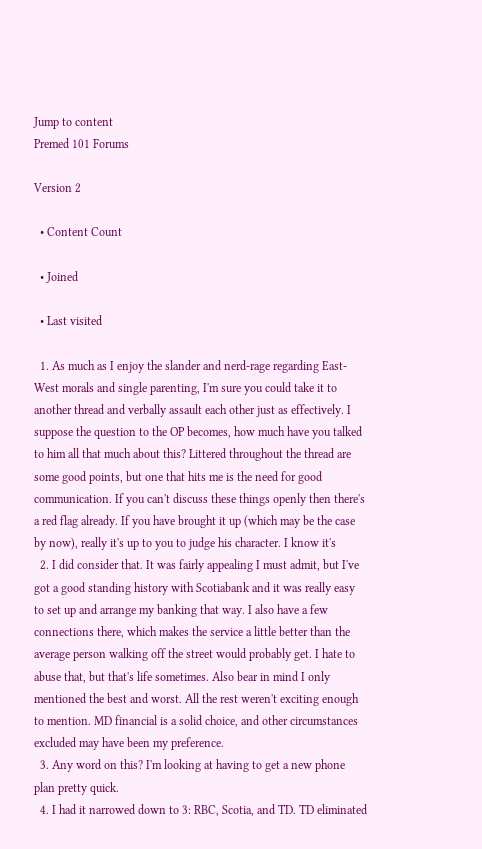Jump to content
Premed 101 Forums

Version 2

  • Content Count

  • Joined

  • Last visited

  1. As much as I enjoy the slander and nerd-rage regarding East-West morals and single parenting, I'm sure you could take it to another thread and verbally assault each other just as effectively. I suppose the question to the OP becomes, how much have you talked to him all that much about this? Littered throughout the thread are some good points, but one that hits me is the need for good communication. If you can't discuss these things openly then there's a red flag already. If you have brought it up (which may be the case by now), really it's up to you to judge his character. I know it's
  2. I did consider that. It was fairly appealing I must admit, but I've got a good standing history with Scotiabank and it was really easy to set up and arrange my banking that way. I also have a few connections there, which makes the service a little better than the average person walking off the street would probably get. I hate to abuse that, but that's life sometimes. Also bear in mind I only mentioned the best and worst. All the rest weren't exciting enough to mention. MD financial is a solid choice, and other circumstances excluded may have been my preference.
  3. Any word on this? I'm looking at having to get a new phone plan pretty quick.
  4. I had it narrowed down to 3: RBC, Scotia, and TD. TD eliminated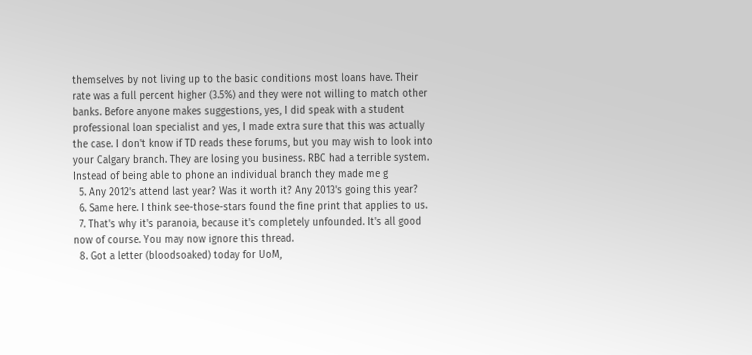themselves by not living up to the basic conditions most loans have. Their rate was a full percent higher (3.5%) and they were not willing to match other banks. Before anyone makes suggestions, yes, I did speak with a student professional loan specialist and yes, I made extra sure that this was actually the case. I don't know if TD reads these forums, but you may wish to look into your Calgary branch. They are losing you business. RBC had a terrible system. Instead of being able to phone an individual branch they made me g
  5. Any 2012's attend last year? Was it worth it? Any 2013's going this year?
  6. Same here. I think see-those-stars found the fine print that applies to us.
  7. That's why it's paranoia, because it's completely unfounded. It's all good now of course. You may now ignore this thread.
  8. Got a letter (bloodsoaked) today for UoM,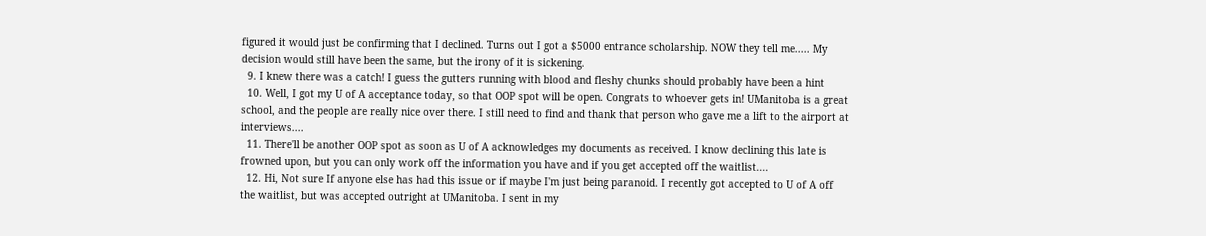figured it would just be confirming that I declined. Turns out I got a $5000 entrance scholarship. NOW they tell me..... My decision would still have been the same, but the irony of it is sickening.
  9. I knew there was a catch! I guess the gutters running with blood and fleshy chunks should probably have been a hint
  10. Well, I got my U of A acceptance today, so that OOP spot will be open. Congrats to whoever gets in! UManitoba is a great school, and the people are really nice over there. I still need to find and thank that person who gave me a lift to the airport at interviews....
  11. There'll be another OOP spot as soon as U of A acknowledges my documents as received. I know declining this late is frowned upon, but you can only work off the information you have and if you get accepted off the waitlist....
  12. Hi, Not sure If anyone else has had this issue or if maybe I'm just being paranoid. I recently got accepted to U of A off the waitlist, but was accepted outright at UManitoba. I sent in my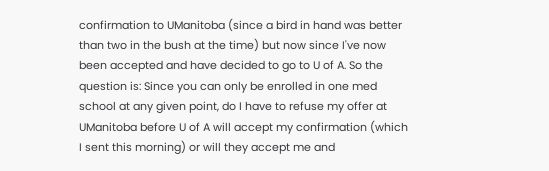confirmation to UManitoba (since a bird in hand was better than two in the bush at the time) but now since I've now been accepted and have decided to go to U of A. So the question is: Since you can only be enrolled in one med school at any given point, do I have to refuse my offer at UManitoba before U of A will accept my confirmation (which I sent this morning) or will they accept me and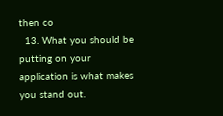then co
  13. What you should be putting on your application is what makes you stand out.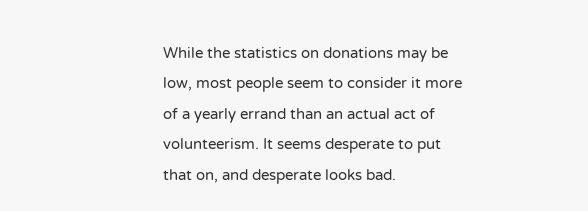While the statistics on donations may be low, most people seem to consider it more of a yearly errand than an actual act of volunteerism. It seems desperate to put that on, and desperate looks bad.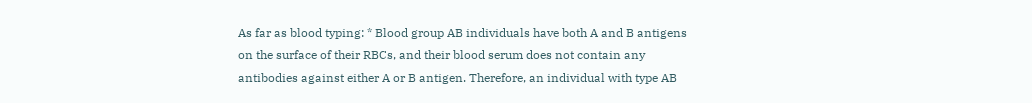As far as blood typing: * Blood group AB individuals have both A and B antigens on the surface of their RBCs, and their blood serum does not contain any antibodies against either A or B antigen. Therefore, an individual with type AB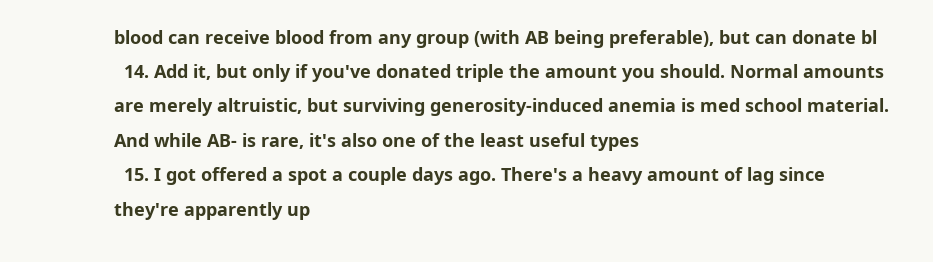blood can receive blood from any group (with AB being preferable), but can donate bl
  14. Add it, but only if you've donated triple the amount you should. Normal amounts are merely altruistic, but surviving generosity-induced anemia is med school material. And while AB- is rare, it's also one of the least useful types
  15. I got offered a spot a couple days ago. There's a heavy amount of lag since they're apparently up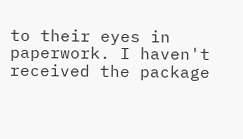to their eyes in paperwork. I haven't received the package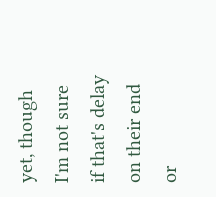yet, though I'm not sure if that's delay on their end or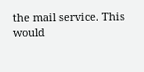the mail service. This would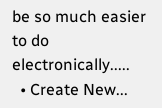be so much easier to do electronically.....
  • Create New...